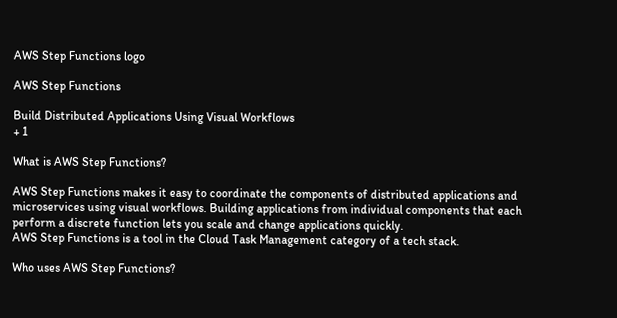AWS Step Functions logo

AWS Step Functions

Build Distributed Applications Using Visual Workflows
+ 1

What is AWS Step Functions?

AWS Step Functions makes it easy to coordinate the components of distributed applications and microservices using visual workflows. Building applications from individual components that each perform a discrete function lets you scale and change applications quickly.
AWS Step Functions is a tool in the Cloud Task Management category of a tech stack.

Who uses AWS Step Functions?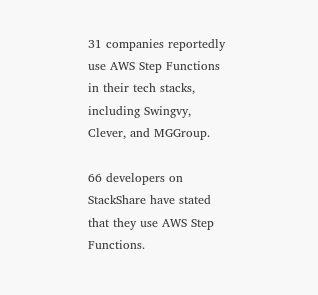31 companies reportedly use AWS Step Functions in their tech stacks, including Swingvy, Clever, and MGGroup.

66 developers on StackShare have stated that they use AWS Step Functions.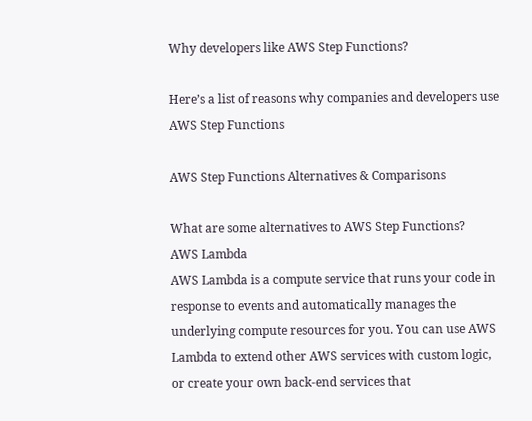Why developers like AWS Step Functions?

Here’s a list of reasons why companies and developers use AWS Step Functions

AWS Step Functions Alternatives & Comparisons

What are some alternatives to AWS Step Functions?
AWS Lambda
AWS Lambda is a compute service that runs your code in response to events and automatically manages the underlying compute resources for you. You can use AWS Lambda to extend other AWS services with custom logic, or create your own back-end services that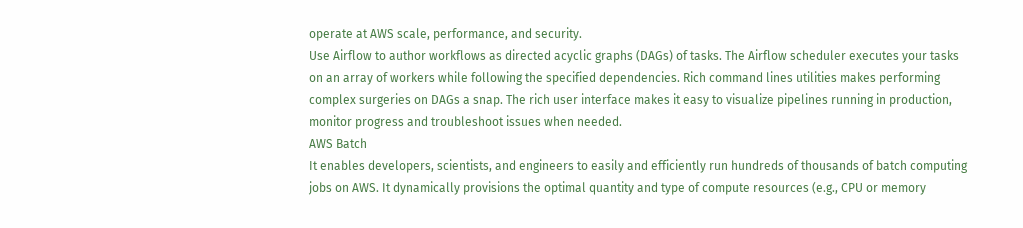operate at AWS scale, performance, and security.
Use Airflow to author workflows as directed acyclic graphs (DAGs) of tasks. The Airflow scheduler executes your tasks on an array of workers while following the specified dependencies. Rich command lines utilities makes performing complex surgeries on DAGs a snap. The rich user interface makes it easy to visualize pipelines running in production, monitor progress and troubleshoot issues when needed.
AWS Batch
It enables developers, scientists, and engineers to easily and efficiently run hundreds of thousands of batch computing jobs on AWS. It dynamically provisions the optimal quantity and type of compute resources (e.g., CPU or memory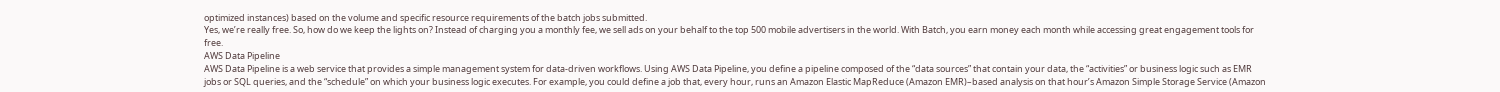optimized instances) based on the volume and specific resource requirements of the batch jobs submitted.
Yes, we’re really free. So, how do we keep the lights on? Instead of charging you a monthly fee, we sell ads on your behalf to the top 500 mobile advertisers in the world. With Batch, you earn money each month while accessing great engagement tools for free.
AWS Data Pipeline
AWS Data Pipeline is a web service that provides a simple management system for data-driven workflows. Using AWS Data Pipeline, you define a pipeline composed of the “data sources” that contain your data, the “activities” or business logic such as EMR jobs or SQL queries, and the “schedule” on which your business logic executes. For example, you could define a job that, every hour, runs an Amazon Elastic MapReduce (Amazon EMR)–based analysis on that hour’s Amazon Simple Storage Service (Amazon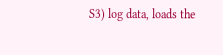S3) log data, loads the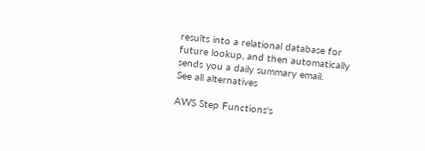results into a relational database for future lookup, and then automatically sends you a daily summary email.
See all alternatives

AWS Step Functions's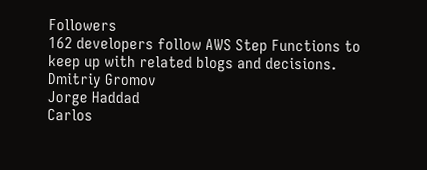Followers
162 developers follow AWS Step Functions to keep up with related blogs and decisions.
Dmitriy Gromov
Jorge Haddad
Carlos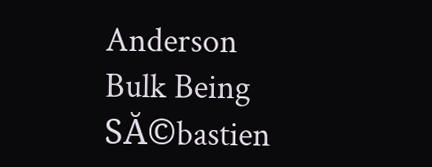Anderson
Bulk Being
SĂ©bastien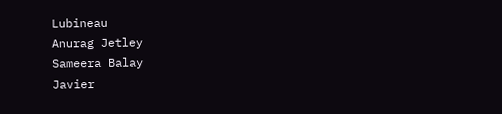Lubineau
Anurag Jetley
Sameera Balay
Javier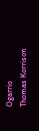Ogarrio
Thomas Korrison